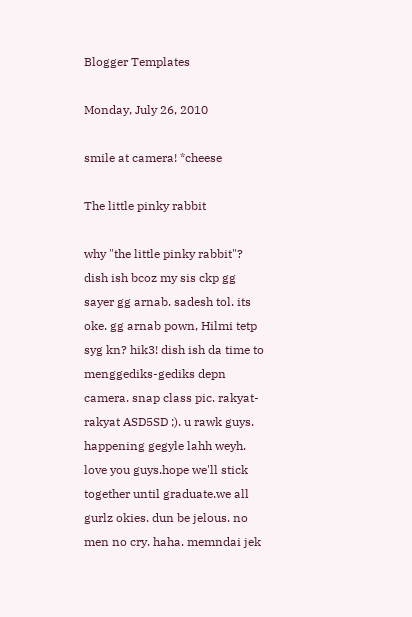Blogger Templates

Monday, July 26, 2010

smile at camera! *cheese

The little pinky rabbit

why "the little pinky rabbit"? dish ish bcoz my sis ckp gg sayer gg arnab. sadesh tol. its oke. gg arnab pown, Hilmi tetp syg kn? hik3! dish ish da time to menggediks-gediks depn camera. snap class pic. rakyat-rakyat ASD5SD ;). u rawk guys. happening gegyle lahh weyh. love you guys.hope we'll stick together until graduate.we all gurlz okies. dun be jelous. no men no cry. haha. memndai jek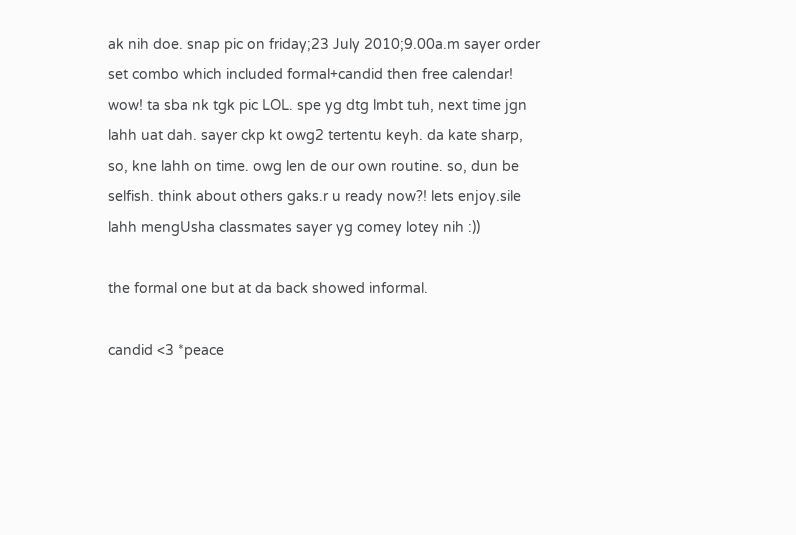ak nih doe. snap pic on friday;23 July 2010;9.00a.m sayer order set combo which included formal+candid then free calendar! wow! ta sba nk tgk pic LOL. spe yg dtg lmbt tuh, next time jgn lahh uat dah. sayer ckp kt owg2 tertentu keyh. da kate sharp, so, kne lahh on time. owg len de our own routine. so, dun be selfish. think about others gaks.r u ready now?! lets enjoy.sile lahh mengUsha classmates sayer yg comey lotey nih :))

the formal one but at da back showed informal.

candid <3 *peace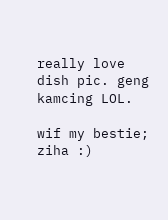really love dish pic. geng kamcing LOL.

wif my bestie; ziha :)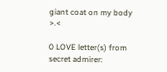giant coat on my body >.<

0 LOVE letter(s) from secret admirer: